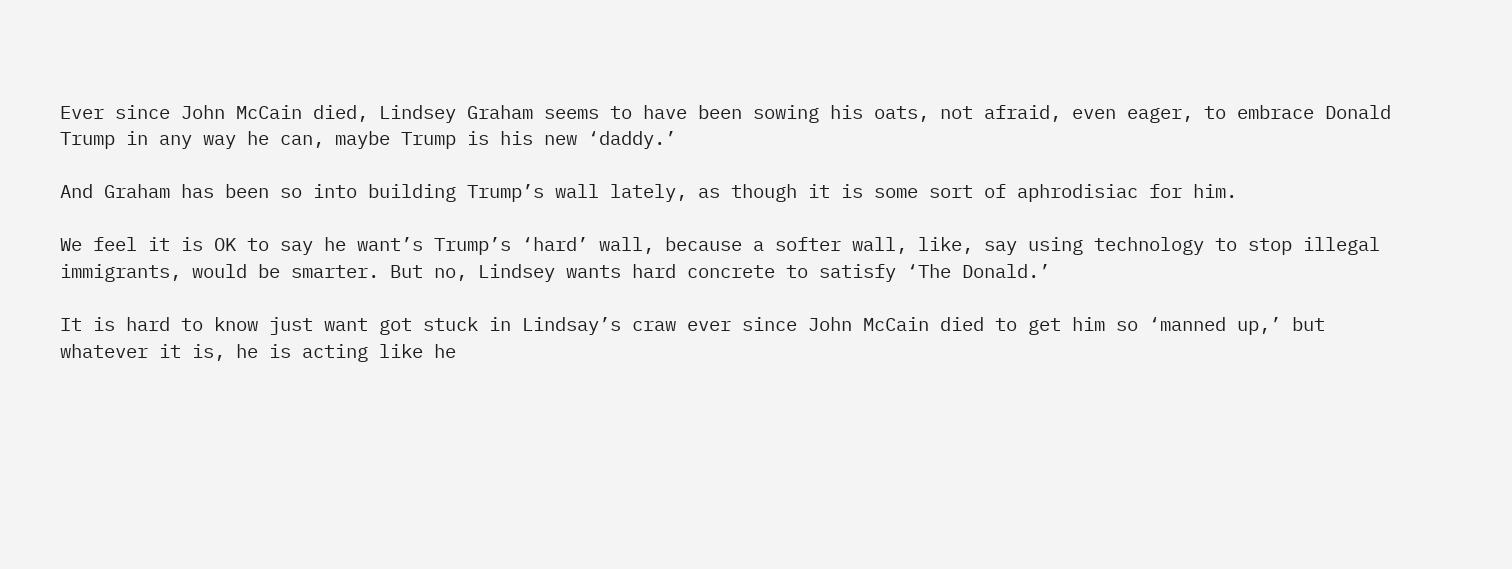Ever since John McCain died, Lindsey Graham seems to have been sowing his oats, not afraid, even eager, to embrace Donald Trump in any way he can, maybe Trump is his new ‘daddy.’

And Graham has been so into building Trump’s wall lately, as though it is some sort of aphrodisiac for him.

We feel it is OK to say he want’s Trump’s ‘hard’ wall, because a softer wall, like, say using technology to stop illegal immigrants, would be smarter. But no, Lindsey wants hard concrete to satisfy ‘The Donald.’

It is hard to know just want got stuck in Lindsay’s craw ever since John McCain died to get him so ‘manned up,’ but whatever it is, he is acting like he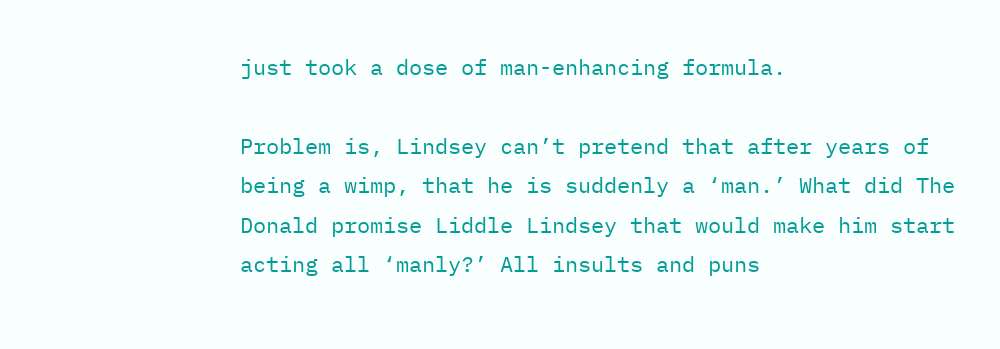just took a dose of man-enhancing formula.

Problem is, Lindsey can’t pretend that after years of being a wimp, that he is suddenly a ‘man.’ What did The Donald promise Liddle Lindsey that would make him start acting all ‘manly?’ All insults and puns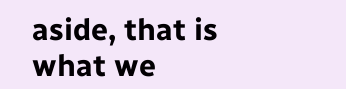aside, that is what we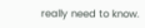really need to know.